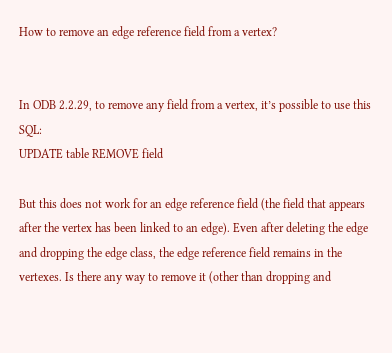How to remove an edge reference field from a vertex?


In ODB 2.2.29, to remove any field from a vertex, it’s possible to use this SQL:
UPDATE table REMOVE field

But this does not work for an edge reference field (the field that appears after the vertex has been linked to an edge). Even after deleting the edge and dropping the edge class, the edge reference field remains in the vertexes. Is there any way to remove it (other than dropping and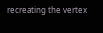recreating the vertex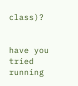class)?


have you tried running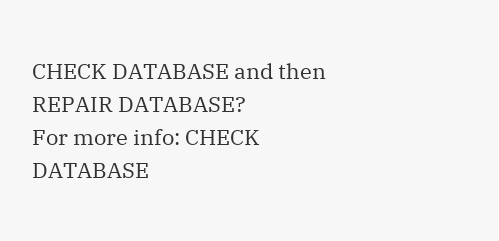CHECK DATABASE and then REPAIR DATABASE?
For more info: CHECK DATABASE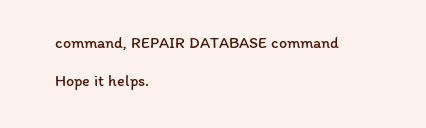command, REPAIR DATABASE command

Hope it helps.